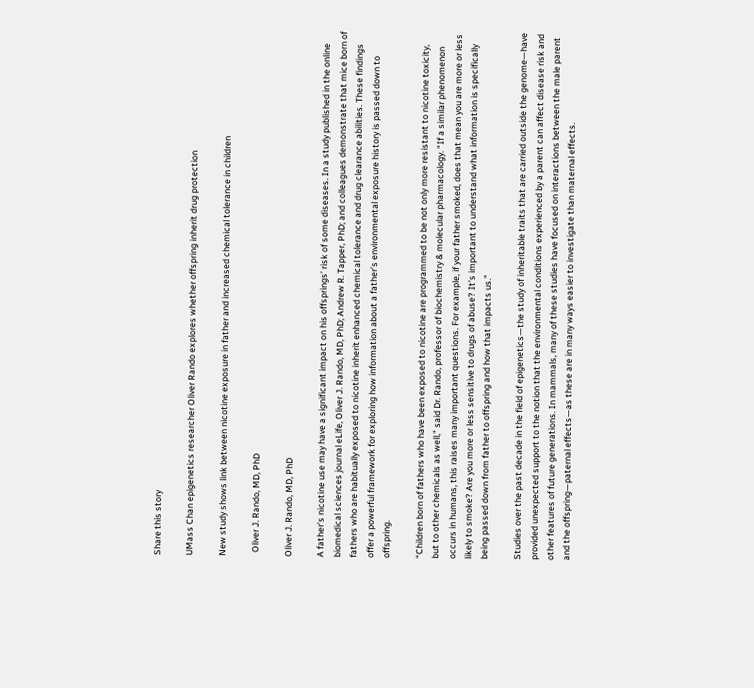Share this story

UMass Chan epigenetics researcher Oliver Rando explores whether offspring inherit drug protection

New study shows link between nicotine exposure in father and increased chemical tolerance in children

  Oliver J. Rando, MD, PhD

Oliver J. Rando, MD, PhD

A father’s nicotine use may have a significant impact on his offsprings’ risk of some diseases. In a study published in the online biomedical sciences journal eLife, Oliver J. Rando, MD, PhD; Andrew R. Tapper, PhD; and colleagues demonstrate that mice born of fathers who are habitually exposed to nicotine inherit enhanced chemical tolerance and drug clearance abilities. These findings offer a powerful framework for exploring how information about a father’s environmental exposure history is passed down to offspring.

“Children born of fathers who have been exposed to nicotine are programmed to be not only more resistant to nicotine toxicity, but to other chemicals as well,” said Dr. Rando, professor of biochemistry & molecular pharmacology. “If a similar phenomenon occurs in humans, this raises many important questions. For example, if your father smoked, does that mean you are more or less likely to smoke? Are you more or less sensitive to drugs of abuse? It’s important to understand what information is specifically being passed down from father to offspring and how that impacts us.”

Studies over the past decade in the field of epigenetics—the study of inheritable traits that are carried outside the genome—have provided unexpected support to the notion that the environmental conditions experienced by a parent can affect disease risk and other features of future generations. In mammals, many of these studies have focused on interactions between the male parent and the offspring—paternal effects—as these are in many ways easier to investigate than maternal effects.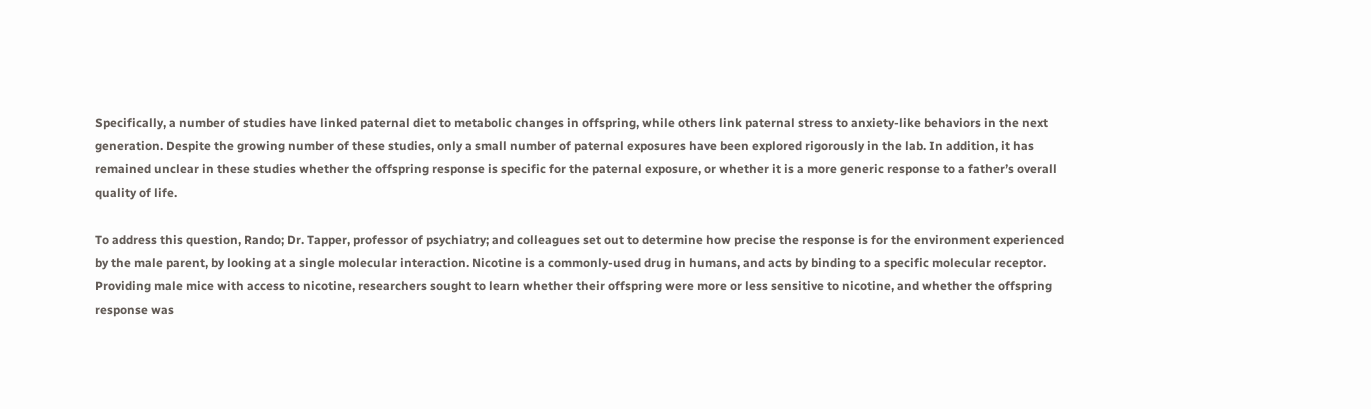Specifically, a number of studies have linked paternal diet to metabolic changes in offspring, while others link paternal stress to anxiety-like behaviors in the next generation. Despite the growing number of these studies, only a small number of paternal exposures have been explored rigorously in the lab. In addition, it has remained unclear in these studies whether the offspring response is specific for the paternal exposure, or whether it is a more generic response to a father’s overall quality of life.

To address this question, Rando; Dr. Tapper, professor of psychiatry; and colleagues set out to determine how precise the response is for the environment experienced by the male parent, by looking at a single molecular interaction. Nicotine is a commonly-used drug in humans, and acts by binding to a specific molecular receptor. Providing male mice with access to nicotine, researchers sought to learn whether their offspring were more or less sensitive to nicotine, and whether the offspring response was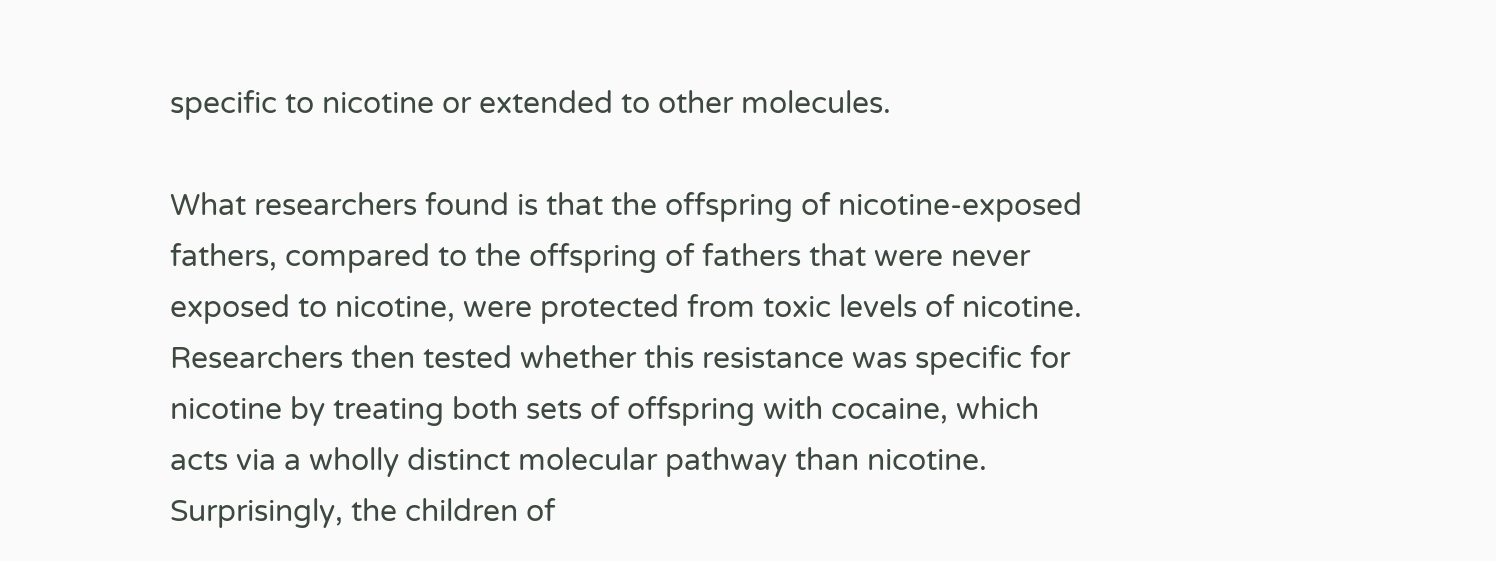specific to nicotine or extended to other molecules.

What researchers found is that the offspring of nicotine-exposed fathers, compared to the offspring of fathers that were never exposed to nicotine, were protected from toxic levels of nicotine. Researchers then tested whether this resistance was specific for nicotine by treating both sets of offspring with cocaine, which acts via a wholly distinct molecular pathway than nicotine. Surprisingly, the children of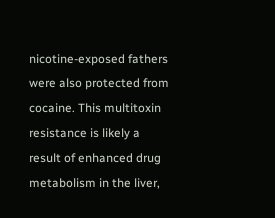nicotine-exposed fathers were also protected from cocaine. This multitoxin resistance is likely a result of enhanced drug metabolism in the liver,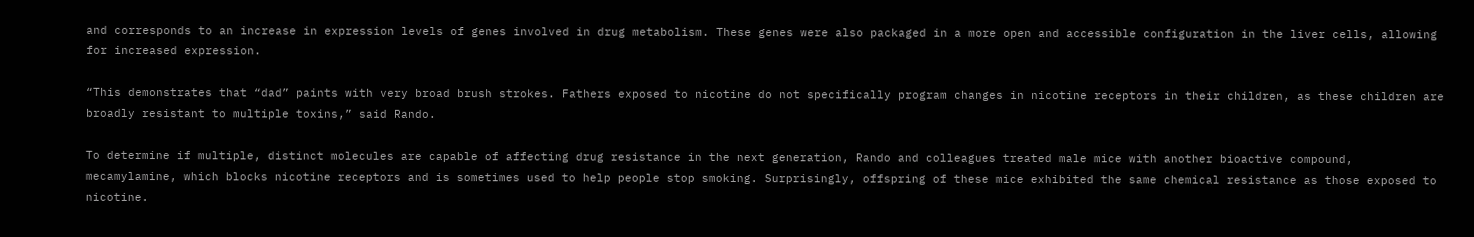and corresponds to an increase in expression levels of genes involved in drug metabolism. These genes were also packaged in a more open and accessible configuration in the liver cells, allowing for increased expression.

“This demonstrates that “dad” paints with very broad brush strokes. Fathers exposed to nicotine do not specifically program changes in nicotine receptors in their children, as these children are broadly resistant to multiple toxins,” said Rando.

To determine if multiple, distinct molecules are capable of affecting drug resistance in the next generation, Rando and colleagues treated male mice with another bioactive compound, mecamylamine, which blocks nicotine receptors and is sometimes used to help people stop smoking. Surprisingly, offspring of these mice exhibited the same chemical resistance as those exposed to nicotine.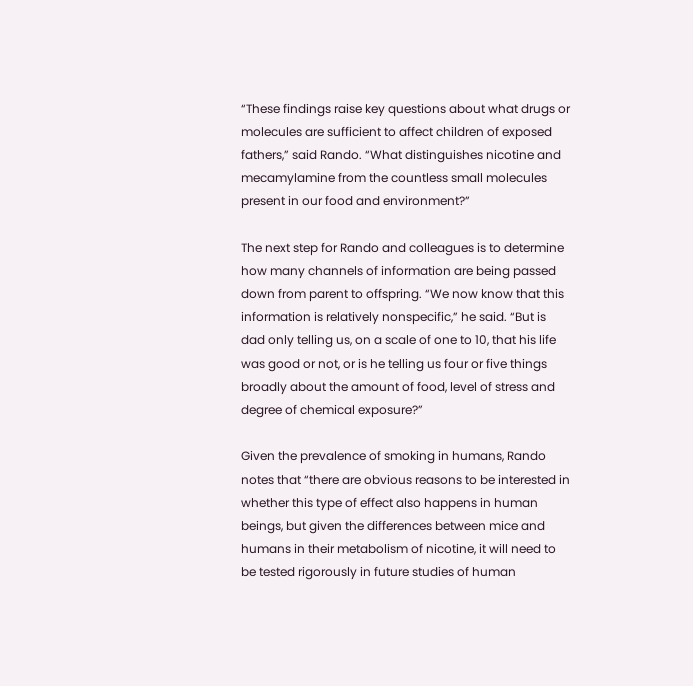“These findings raise key questions about what drugs or molecules are sufficient to affect children of exposed fathers,” said Rando. “What distinguishes nicotine and mecamylamine from the countless small molecules present in our food and environment?”

The next step for Rando and colleagues is to determine how many channels of information are being passed down from parent to offspring. “We now know that this information is relatively nonspecific,” he said. “But is dad only telling us, on a scale of one to 10, that his life was good or not, or is he telling us four or five things broadly about the amount of food, level of stress and degree of chemical exposure?”

Given the prevalence of smoking in humans, Rando notes that “there are obvious reasons to be interested in whether this type of effect also happens in human beings, but given the differences between mice and humans in their metabolism of nicotine, it will need to be tested rigorously in future studies of human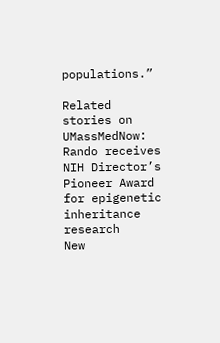populations.”

Related stories on UMassMedNow:
Rando receives NIH Director’s Pioneer Award for epigenetic inheritance research
New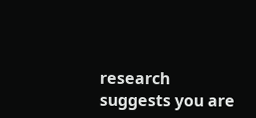research suggests you are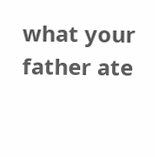what your father ate